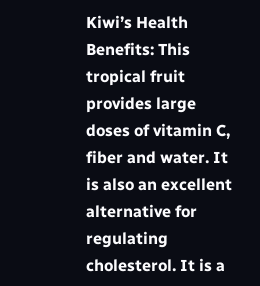Kiwi’s Health Benefits: This tropical fruit provides large doses of vitamin C, fiber and water. It is also an excellent alternative for regulating cholesterol. It is a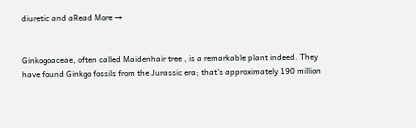diuretic and aRead More →


Ginkogoaceae, often called Maidenhair tree , is a remarkable plant indeed. They have found Ginkgo fossils from the Jurassic era; that’s approximately 190 million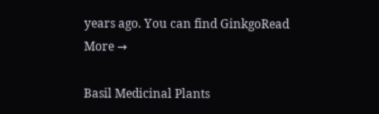years ago. You can find GinkgoRead More →

Basil Medicinal Plants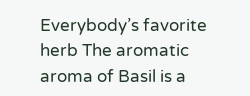Everybody’s favorite herb The aromatic aroma of Basil is a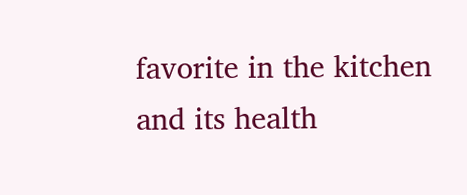favorite in the kitchen and its health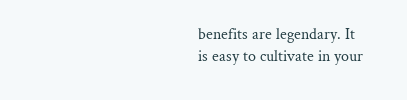benefits are legendary. It is easy to cultivate in your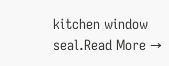kitchen window seal.Read More →